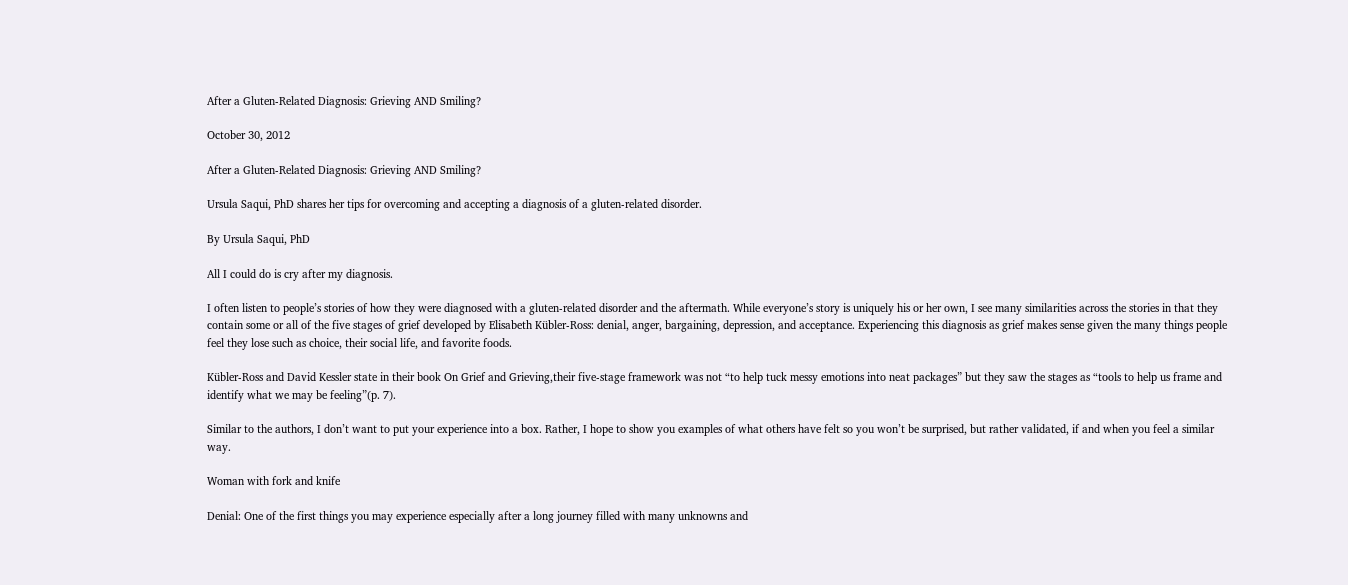After a Gluten-Related Diagnosis: Grieving AND Smiling?

October 30, 2012

After a Gluten-Related Diagnosis: Grieving AND Smiling?

Ursula Saqui, PhD shares her tips for overcoming and accepting a diagnosis of a gluten-related disorder.

By Ursula Saqui, PhD

All I could do is cry after my diagnosis.

I often listen to people’s stories of how they were diagnosed with a gluten-related disorder and the aftermath. While everyone’s story is uniquely his or her own, I see many similarities across the stories in that they contain some or all of the five stages of grief developed by Elisabeth Kübler-Ross: denial, anger, bargaining, depression, and acceptance. Experiencing this diagnosis as grief makes sense given the many things people feel they lose such as choice, their social life, and favorite foods.

Kübler-Ross and David Kessler state in their book On Grief and Grieving,their five-stage framework was not “to help tuck messy emotions into neat packages” but they saw the stages as “tools to help us frame and identify what we may be feeling”(p. 7).

Similar to the authors, I don’t want to put your experience into a box. Rather, I hope to show you examples of what others have felt so you won’t be surprised, but rather validated, if and when you feel a similar way.

Woman with fork and knife

Denial: One of the first things you may experience especially after a long journey filled with many unknowns and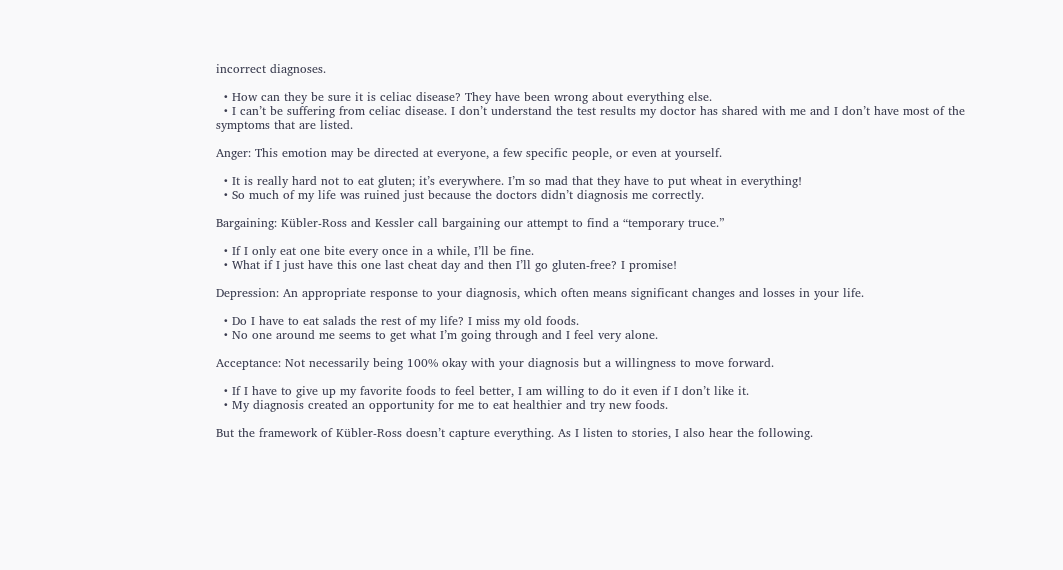incorrect diagnoses.

  • How can they be sure it is celiac disease? They have been wrong about everything else.
  • I can’t be suffering from celiac disease. I don’t understand the test results my doctor has shared with me and I don’t have most of the symptoms that are listed.

Anger: This emotion may be directed at everyone, a few specific people, or even at yourself.

  • It is really hard not to eat gluten; it’s everywhere. I’m so mad that they have to put wheat in everything!
  • So much of my life was ruined just because the doctors didn’t diagnosis me correctly.

Bargaining: Kübler-Ross and Kessler call bargaining our attempt to find a “temporary truce.”

  • If I only eat one bite every once in a while, I’ll be fine.
  • What if I just have this one last cheat day and then I’ll go gluten-free? I promise!

Depression: An appropriate response to your diagnosis, which often means significant changes and losses in your life.

  • Do I have to eat salads the rest of my life? I miss my old foods.
  • No one around me seems to get what I’m going through and I feel very alone.

Acceptance: Not necessarily being 100% okay with your diagnosis but a willingness to move forward.

  • If I have to give up my favorite foods to feel better, I am willing to do it even if I don’t like it.
  • My diagnosis created an opportunity for me to eat healthier and try new foods.

But the framework of Kübler-Ross doesn’t capture everything. As I listen to stories, I also hear the following.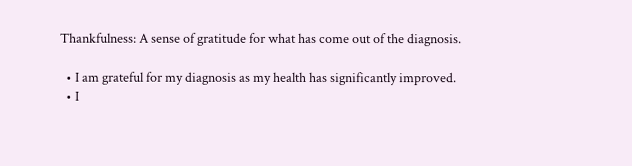Thankfulness: A sense of gratitude for what has come out of the diagnosis.

  • I am grateful for my diagnosis as my health has significantly improved.
  • I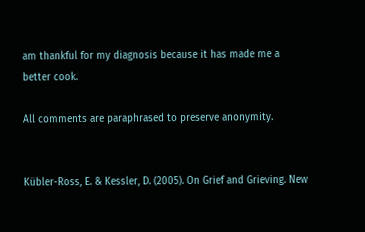am thankful for my diagnosis because it has made me a better cook.

All comments are paraphrased to preserve anonymity.


Kübler-Ross, E. & Kessler, D. (2005). On Grief and Grieving. New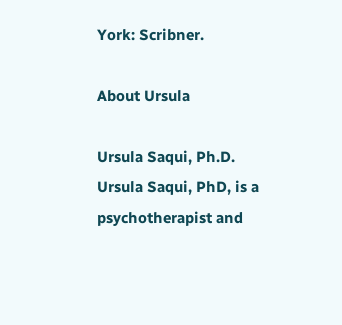York: Scribner.

About Ursula

Ursula Saqui, Ph.D.
Ursula Saqui, PhD, is a psychotherapist and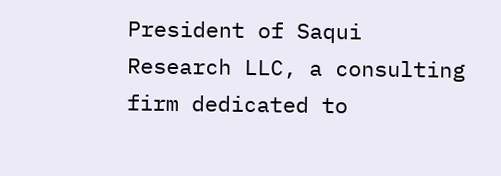President of Saqui Research LLC, a consulting firm dedicated to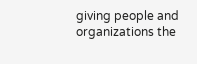giving people and organizations the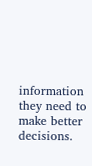information they need to make better decisions.